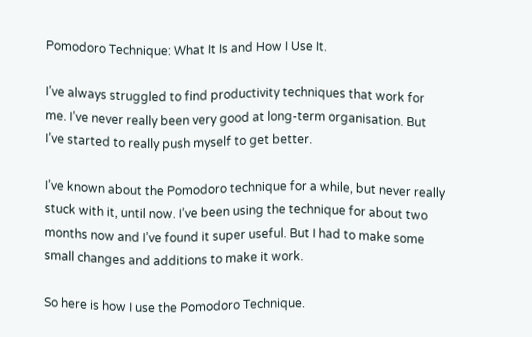Pomodoro Technique: What It Is and How I Use It.

I’ve always struggled to find productivity techniques that work for me. I’ve never really been very good at long-term organisation. But I’ve started to really push myself to get better.

I’ve known about the Pomodoro technique for a while, but never really stuck with it, until now. I’ve been using the technique for about two months now and I’ve found it super useful. But I had to make some small changes and additions to make it work.

So here is how I use the Pomodoro Technique.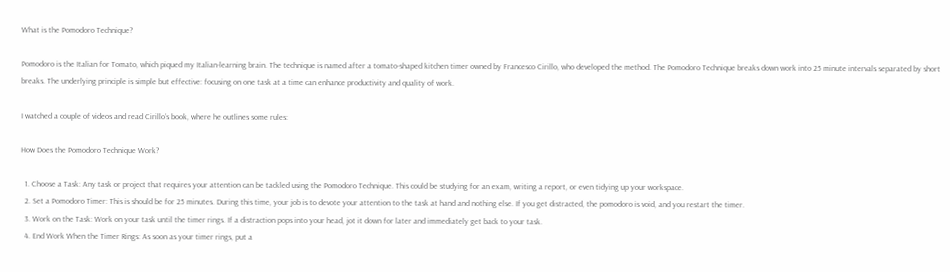What is the Pomodoro Technique?

Pomodoro is the Italian for Tomato, which piqued my Italian-learning brain. The technique is named after a tomato-shaped kitchen timer owned by Francesco Cirillo, who developed the method. The Pomodoro Technique breaks down work into 25 minute intervals separated by short breaks. The underlying principle is simple but effective: focusing on one task at a time can enhance productivity and quality of work.

I watched a couple of videos and read Cirillo’s book, where he outlines some rules:

How Does the Pomodoro Technique Work?

  1. Choose a Task: Any task or project that requires your attention can be tackled using the Pomodoro Technique. This could be studying for an exam, writing a report, or even tidying up your workspace.
  2. Set a Pomodoro Timer: This is should be for 25 minutes. During this time, your job is to devote your attention to the task at hand and nothing else. If you get distracted, the pomodoro is void, and you restart the timer.
  3. Work on the Task: Work on your task until the timer rings. If a distraction pops into your head, jot it down for later and immediately get back to your task.
  4. End Work When the Timer Rings: As soon as your timer rings, put a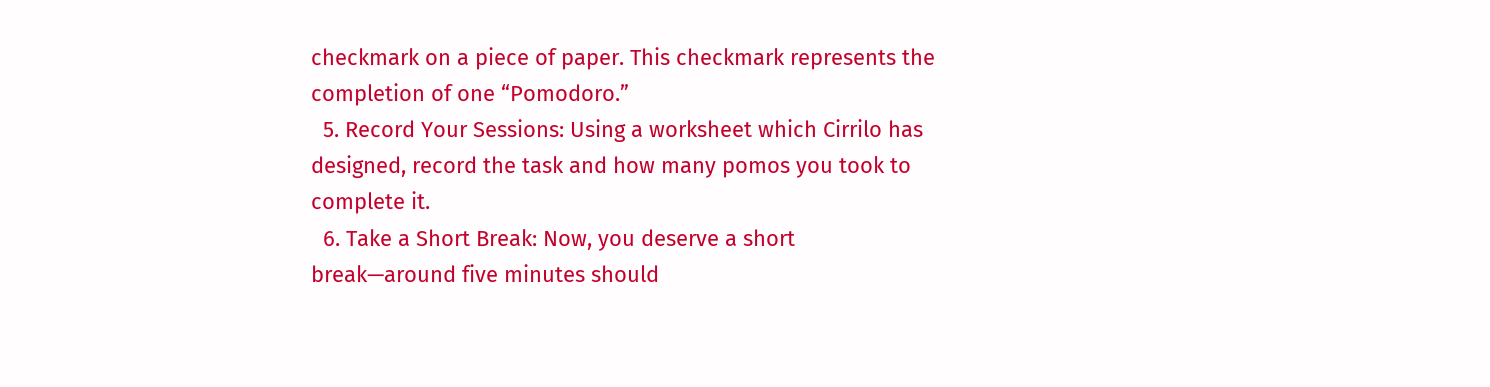checkmark on a piece of paper. This checkmark represents the completion of one “Pomodoro.”
  5. Record Your Sessions: Using a worksheet which Cirrilo has designed, record the task and how many pomos you took to complete it.
  6. Take a Short Break: Now, you deserve a short break—around five minutes should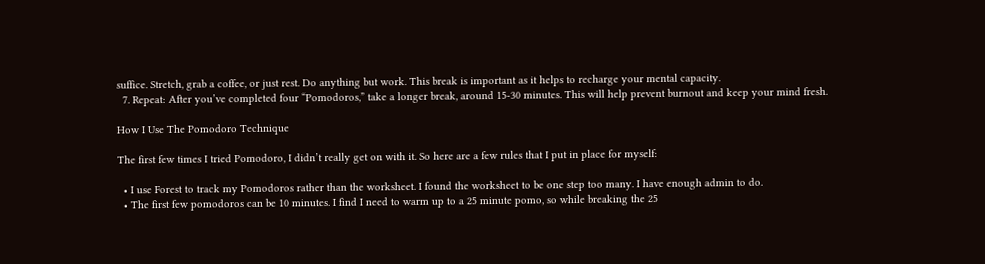suffice. Stretch, grab a coffee, or just rest. Do anything but work. This break is important as it helps to recharge your mental capacity.
  7. Repeat: After you’ve completed four “Pomodoros,” take a longer break, around 15-30 minutes. This will help prevent burnout and keep your mind fresh.

How I Use The Pomodoro Technique

The first few times I tried Pomodoro, I didn’t really get on with it. So here are a few rules that I put in place for myself:

  • I use Forest to track my Pomodoros rather than the worksheet. I found the worksheet to be one step too many. I have enough admin to do.
  • The first few pomodoros can be 10 minutes. I find I need to warm up to a 25 minute pomo, so while breaking the 25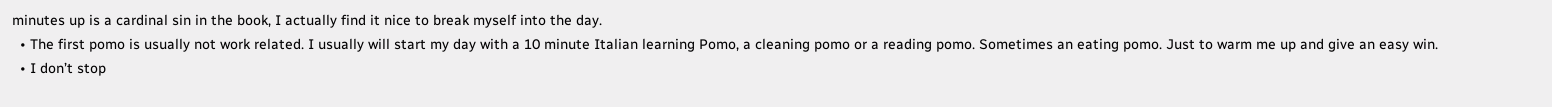minutes up is a cardinal sin in the book, I actually find it nice to break myself into the day.
  • The first pomo is usually not work related. I usually will start my day with a 10 minute Italian learning Pomo, a cleaning pomo or a reading pomo. Sometimes an eating pomo. Just to warm me up and give an easy win.
  • I don’t stop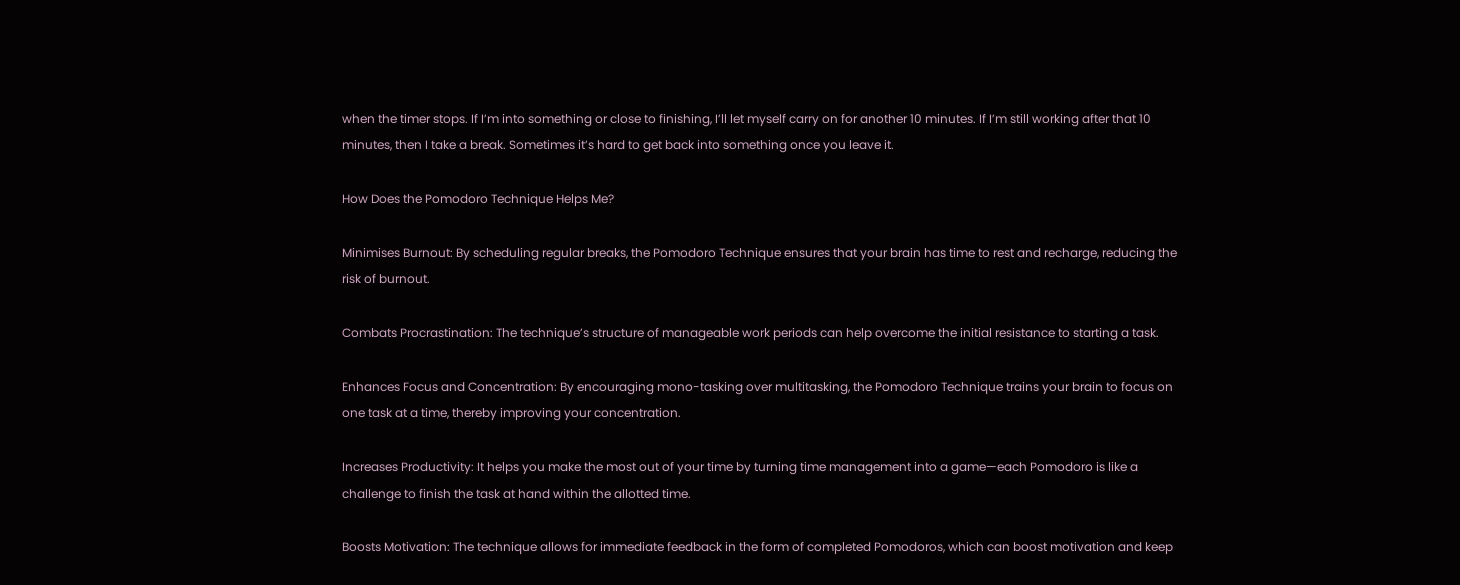when the timer stops. If I’m into something or close to finishing, I’ll let myself carry on for another 10 minutes. If I’m still working after that 10 minutes, then I take a break. Sometimes it’s hard to get back into something once you leave it.

How Does the Pomodoro Technique Helps Me?

Minimises Burnout: By scheduling regular breaks, the Pomodoro Technique ensures that your brain has time to rest and recharge, reducing the risk of burnout.

Combats Procrastination: The technique’s structure of manageable work periods can help overcome the initial resistance to starting a task.

Enhances Focus and Concentration: By encouraging mono-tasking over multitasking, the Pomodoro Technique trains your brain to focus on one task at a time, thereby improving your concentration.

Increases Productivity: It helps you make the most out of your time by turning time management into a game—each Pomodoro is like a challenge to finish the task at hand within the allotted time.

Boosts Motivation: The technique allows for immediate feedback in the form of completed Pomodoros, which can boost motivation and keep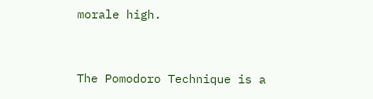morale high.


The Pomodoro Technique is a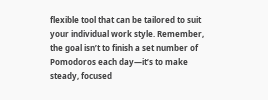flexible tool that can be tailored to suit your individual work style. Remember, the goal isn’t to finish a set number of Pomodoros each day—it’s to make steady, focused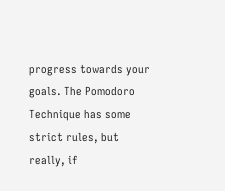progress towards your goals. The Pomodoro Technique has some strict rules, but really, if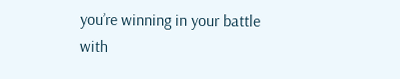you’re winning in your battle with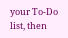your To-Do list, then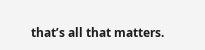that’s all that matters.